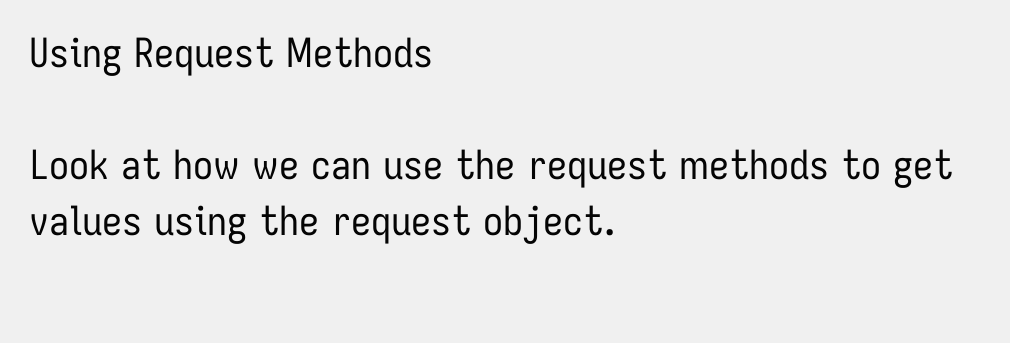Using Request Methods

Look at how we can use the request methods to get values using the request object.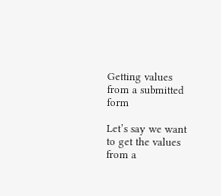Getting values from a submitted form

Let’s say we want to get the values from a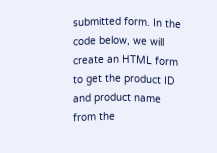submitted form. In the code below, we will create an HTML form to get the product ID and product name from the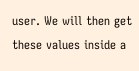user. We will then get these values inside a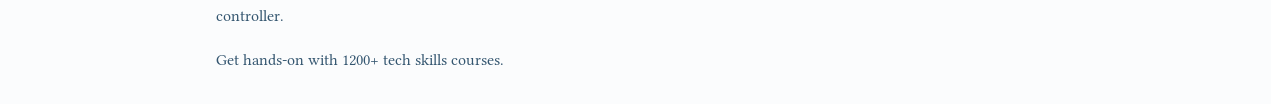controller.

Get hands-on with 1200+ tech skills courses.